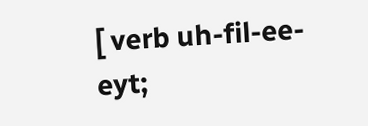[ verb uh-fil-ee-eyt;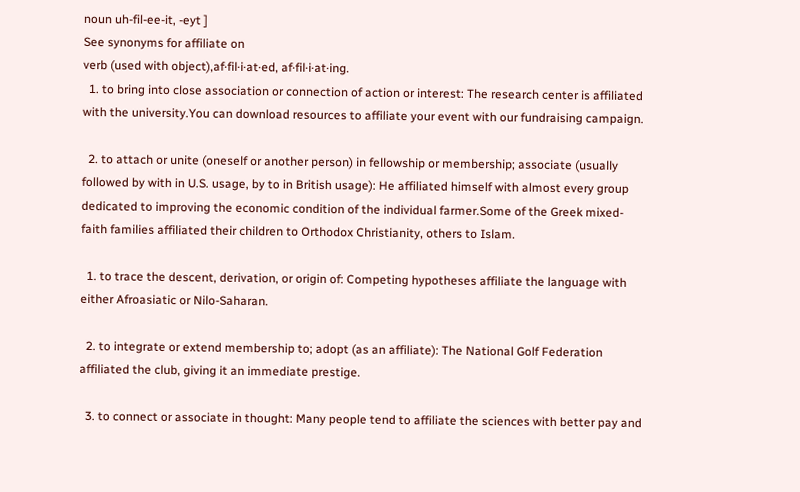noun uh-fil-ee-it, -eyt ]
See synonyms for affiliate on
verb (used with object),af·fil·i·at·ed, af·fil·i·at·ing.
  1. to bring into close association or connection of action or interest: The research center is affiliated with the university.You can download resources to affiliate your event with our fundraising campaign.

  2. to attach or unite (oneself or another person) in fellowship or membership; associate (usually followed by with in U.S. usage, by to in British usage): He affiliated himself with almost every group dedicated to improving the economic condition of the individual farmer.Some of the Greek mixed-faith families affiliated their children to Orthodox Christianity, others to Islam.

  1. to trace the descent, derivation, or origin of: Competing hypotheses affiliate the language with either Afroasiatic or Nilo-Saharan.

  2. to integrate or extend membership to; adopt (as an affiliate): The National Golf Federation affiliated the club, giving it an immediate prestige.

  3. to connect or associate in thought: Many people tend to affiliate the sciences with better pay and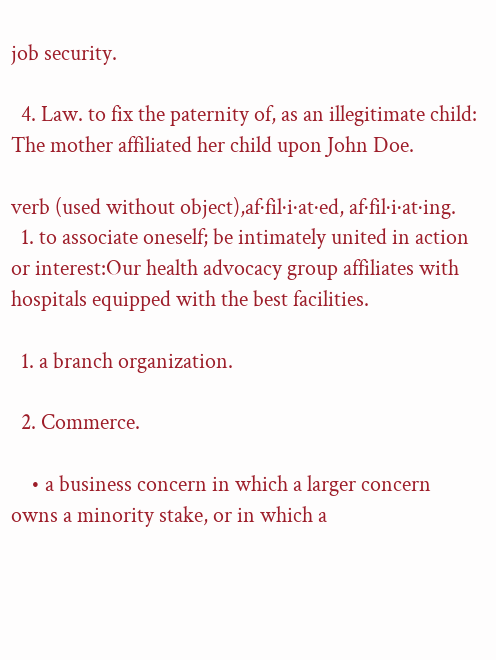job security.

  4. Law. to fix the paternity of, as an illegitimate child: The mother affiliated her child upon John Doe.

verb (used without object),af·fil·i·at·ed, af·fil·i·at·ing.
  1. to associate oneself; be intimately united in action or interest:Our health advocacy group affiliates with hospitals equipped with the best facilities.

  1. a branch organization.

  2. Commerce.

    • a business concern in which a larger concern owns a minority stake, or in which a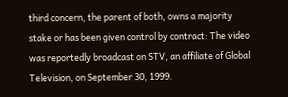third concern, the parent of both, owns a majority stake or has been given control by contract: The video was reportedly broadcast on STV, an affiliate of Global Television, on September 30, 1999.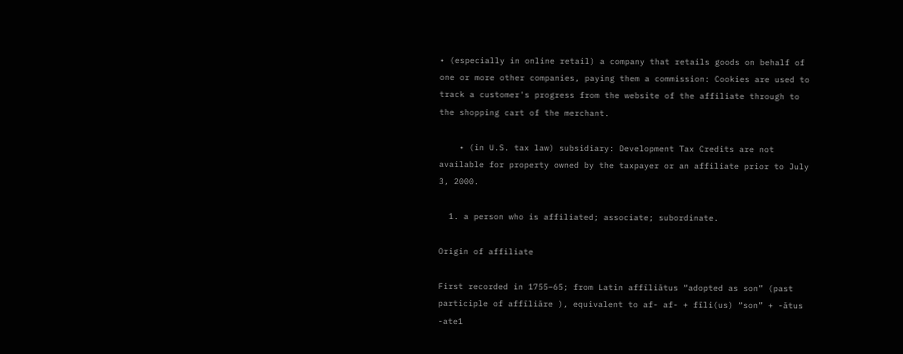• (especially in online retail) a company that retails goods on behalf of one or more other companies, paying them a commission: Cookies are used to track a customer's progress from the website of the affiliate through to the shopping cart of the merchant.

    • (in U.S. tax law) subsidiary: Development Tax Credits are not available for property owned by the taxpayer or an affiliate prior to July 3, 2000.

  1. a person who is affiliated; associate; subordinate.

Origin of affiliate

First recorded in 1755–65; from Latin affīliātus “adopted as son” (past participle of affīliāre ), equivalent to af- af- + fīli(us) “son” + -ātus -ate1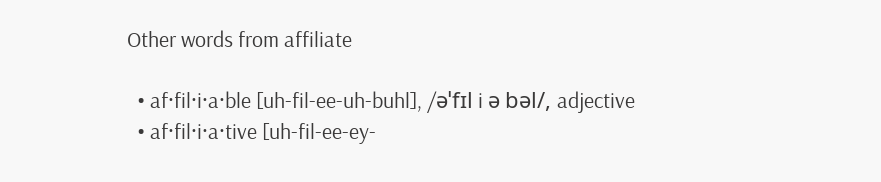Other words from affiliate

  • af·fil·i·a·ble [uh-fil-ee-uh-buhl], /əˈfɪl i ə bəl/, adjective
  • af·fil·i·a·tive [uh-fil-ee-ey-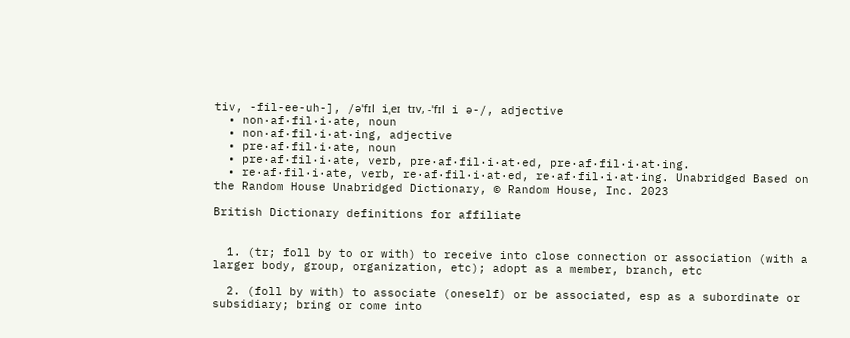tiv, -fil-ee-uh-], /əˈfɪl iˌeɪ tɪv, -ˈfɪl i ə-/, adjective
  • non·af·fil·i·ate, noun
  • non·af·fil·i·at·ing, adjective
  • pre·af·fil·i·ate, noun
  • pre·af·fil·i·ate, verb, pre·af·fil·i·at·ed, pre·af·fil·i·at·ing.
  • re·af·fil·i·ate, verb, re·af·fil·i·at·ed, re·af·fil·i·at·ing. Unabridged Based on the Random House Unabridged Dictionary, © Random House, Inc. 2023

British Dictionary definitions for affiliate


  1. (tr; foll by to or with) to receive into close connection or association (with a larger body, group, organization, etc); adopt as a member, branch, etc

  2. (foll by with) to associate (oneself) or be associated, esp as a subordinate or subsidiary; bring or come into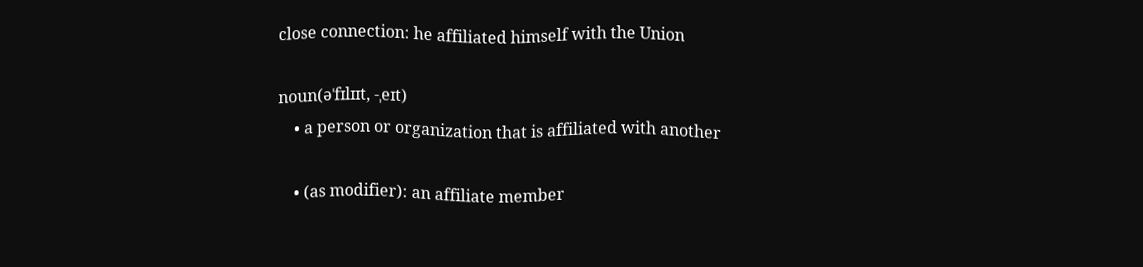close connection: he affiliated himself with the Union

noun(əˈfɪlɪɪt, -ˌeɪt)
    • a person or organization that is affiliated with another

    • (as modifier): an affiliate member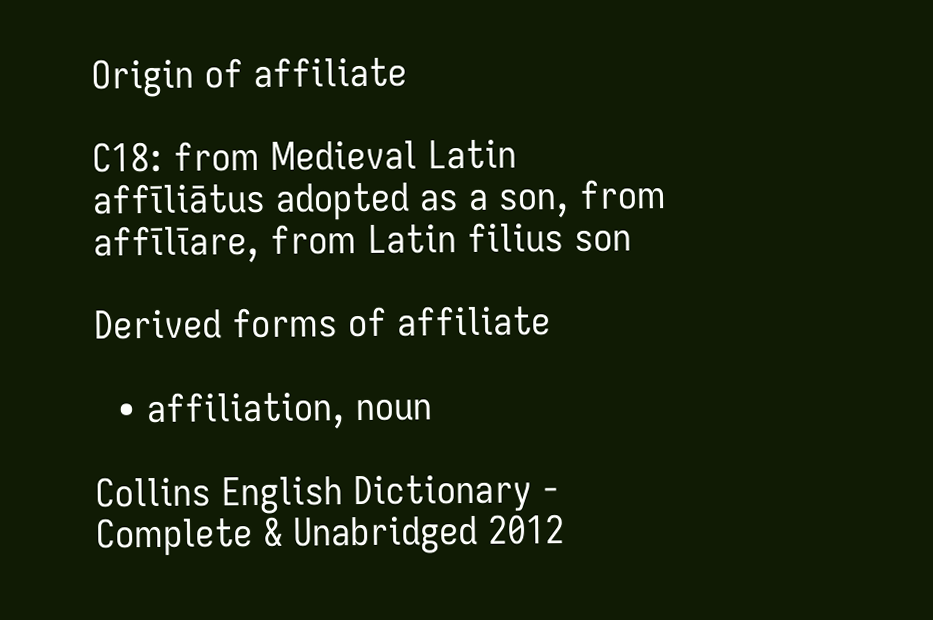Origin of affiliate

C18: from Medieval Latin affīliātus adopted as a son, from affīlīare, from Latin filius son

Derived forms of affiliate

  • affiliation, noun

Collins English Dictionary - Complete & Unabridged 2012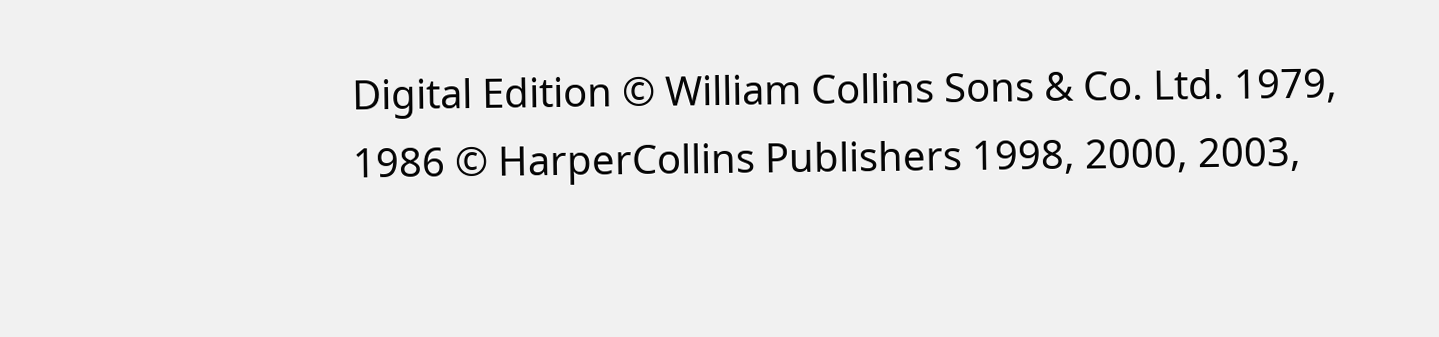Digital Edition © William Collins Sons & Co. Ltd. 1979, 1986 © HarperCollins Publishers 1998, 2000, 2003,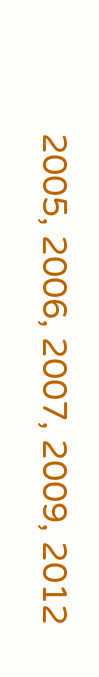2005, 2006, 2007, 2009, 2012